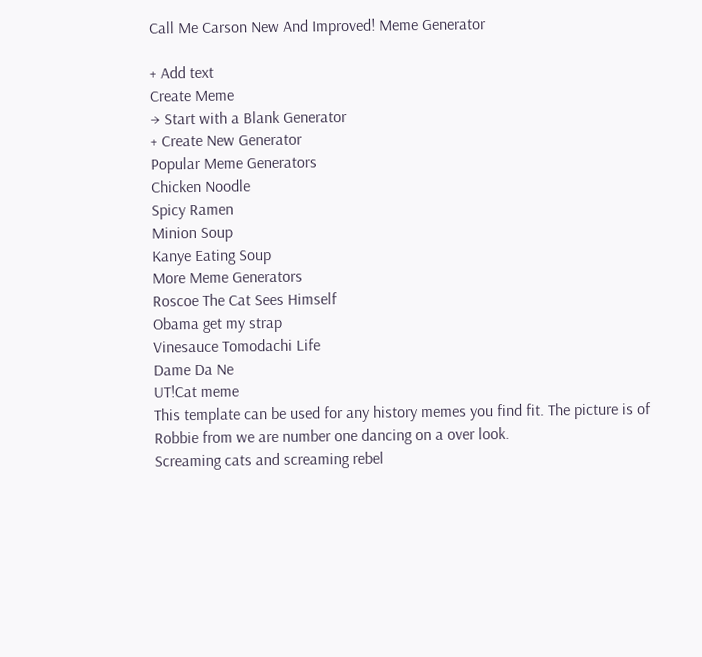Call Me Carson New And Improved! Meme Generator

+ Add text
Create Meme
→ Start with a Blank Generator
+ Create New Generator
Popular Meme Generators
Chicken Noodle
Spicy Ramen
Minion Soup
Kanye Eating Soup
More Meme Generators
Roscoe The Cat Sees Himself
Obama get my strap
Vinesauce Tomodachi Life
Dame Da Ne
UT!Cat meme
This template can be used for any history memes you find fit. The picture is of Robbie from we are number one dancing on a over look.
Screaming cats and screaming rebel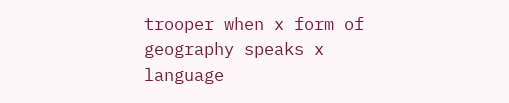trooper when x form of geography speaks x language